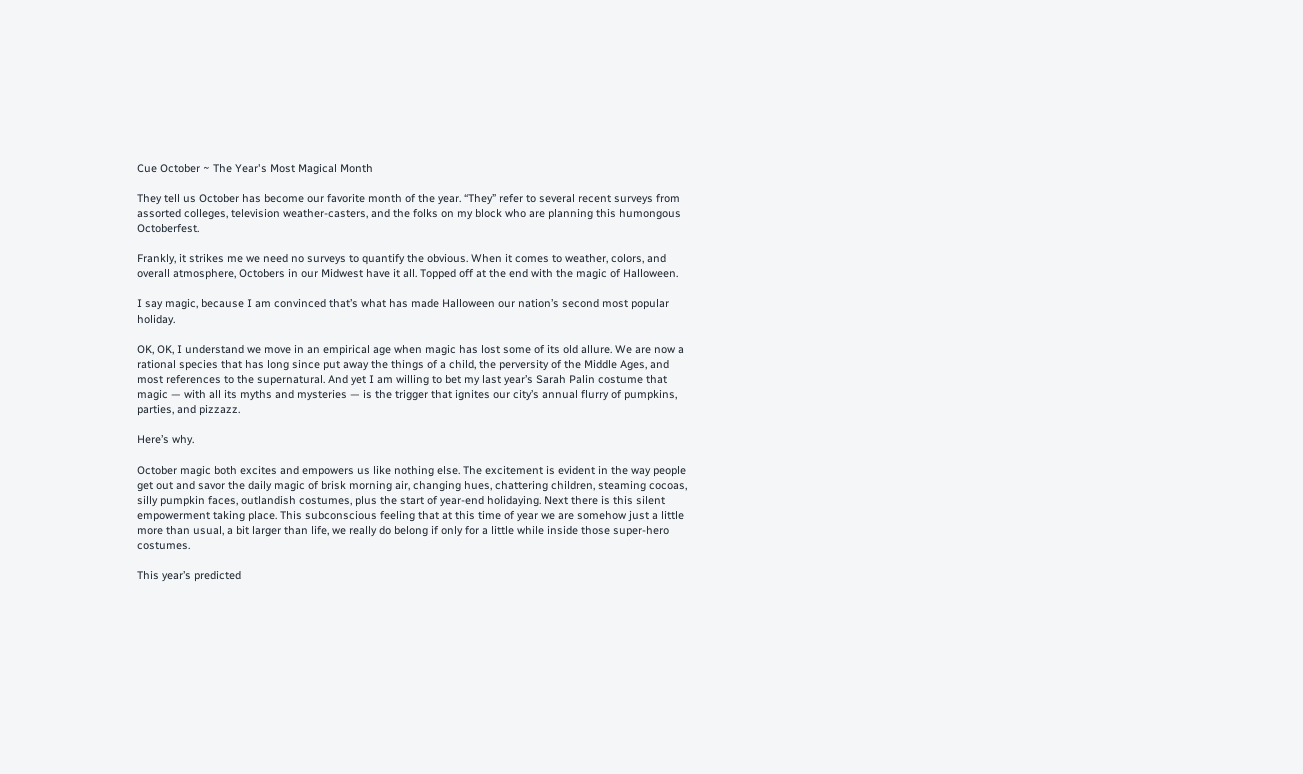Cue October ~ The Year's Most Magical Month

They tell us October has become our favorite month of the year. “They” refer to several recent surveys from assorted colleges, television weather-casters, and the folks on my block who are planning this humongous Octoberfest.

Frankly, it strikes me we need no surveys to quantify the obvious. When it comes to weather, colors, and overall atmosphere, Octobers in our Midwest have it all. Topped off at the end with the magic of Halloween.

I say magic, because I am convinced that’s what has made Halloween our nation’s second most popular holiday.

OK, OK, I understand we move in an empirical age when magic has lost some of its old allure. We are now a rational species that has long since put away the things of a child, the perversity of the Middle Ages, and most references to the supernatural. And yet I am willing to bet my last year’s Sarah Palin costume that magic — with all its myths and mysteries — is the trigger that ignites our city’s annual flurry of pumpkins, parties, and pizzazz.

Here’s why.

October magic both excites and empowers us like nothing else. The excitement is evident in the way people get out and savor the daily magic of brisk morning air, changing hues, chattering children, steaming cocoas, silly pumpkin faces, outlandish costumes, plus the start of year-end holidaying. Next there is this silent empowerment taking place. This subconscious feeling that at this time of year we are somehow just a little more than usual, a bit larger than life, we really do belong if only for a little while inside those super-hero costumes.

This year’s predicted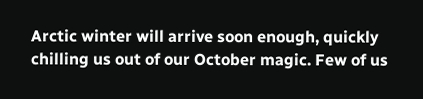Arctic winter will arrive soon enough, quickly chilling us out of our October magic. Few of us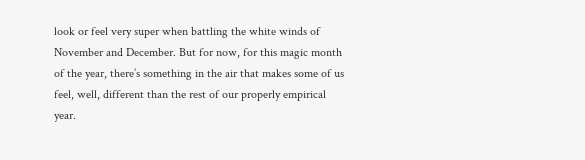look or feel very super when battling the white winds of November and December. But for now, for this magic month of the year, there’s something in the air that makes some of us feel, well, different than the rest of our properly empirical year.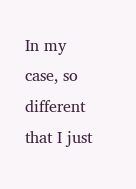In my case, so different that I just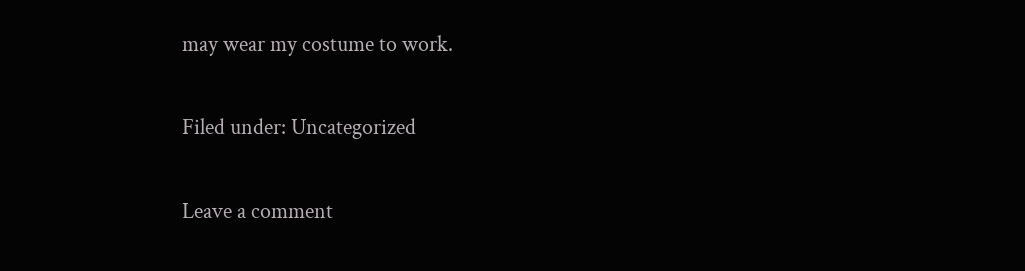may wear my costume to work.

Filed under: Uncategorized

Leave a comment